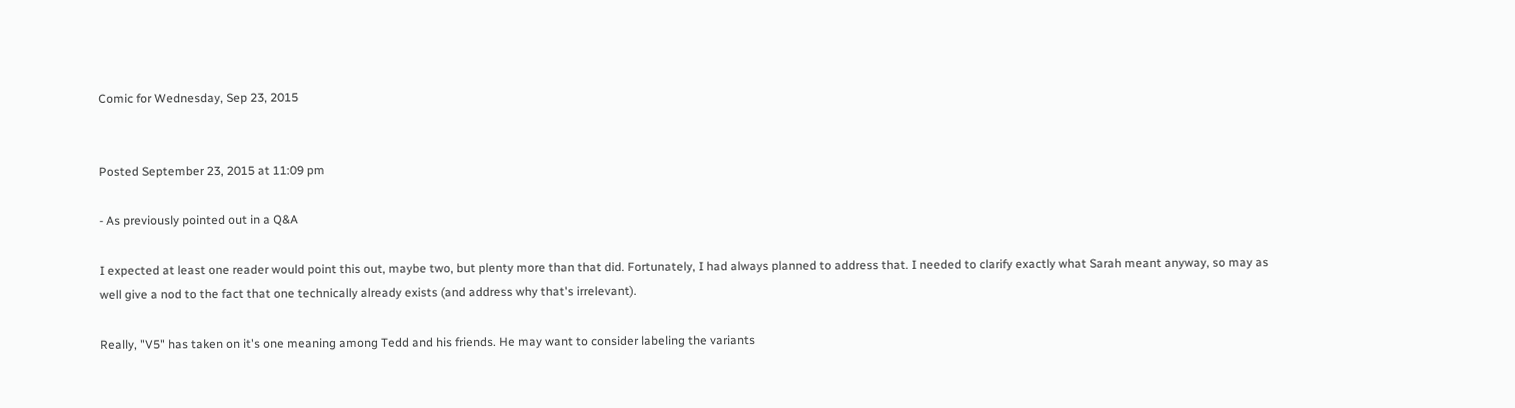Comic for Wednesday, Sep 23, 2015


Posted September 23, 2015 at 11:09 pm

- As previously pointed out in a Q&A

I expected at least one reader would point this out, maybe two, but plenty more than that did. Fortunately, I had always planned to address that. I needed to clarify exactly what Sarah meant anyway, so may as well give a nod to the fact that one technically already exists (and address why that's irrelevant).

Really, "V5" has taken on it's one meaning among Tedd and his friends. He may want to consider labeling the variants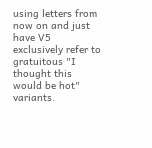using letters from now on and just have V5 exclusively refer to gratuitous "I thought this would be hot" variants.